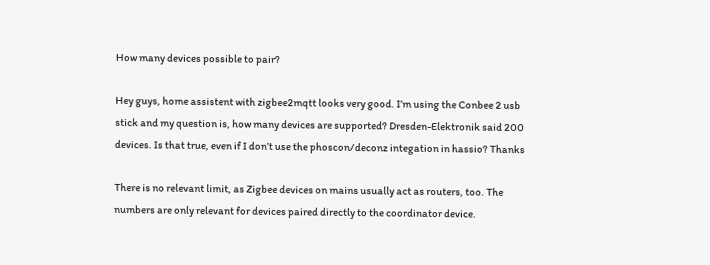How many devices possible to pair?

Hey guys, home assistent with zigbee2mqtt looks very good. I’m using the Conbee 2 usb stick and my question is, how many devices are supported? Dresden-Elektronik said 200 devices. Is that true, even if I don’t use the phoscon/deconz integation in hassio? Thanks

There is no relevant limit, as Zigbee devices on mains usually act as routers, too. The numbers are only relevant for devices paired directly to the coordinator device.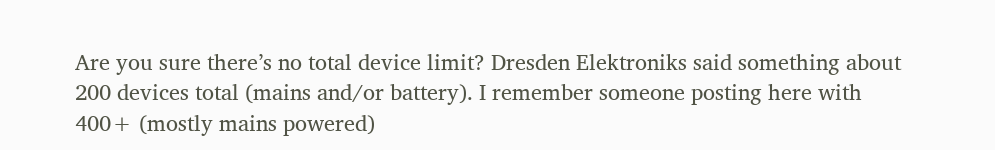Are you sure there’s no total device limit? Dresden Elektroniks said something about 200 devices total (mains and/or battery). I remember someone posting here with 400+ (mostly mains powered)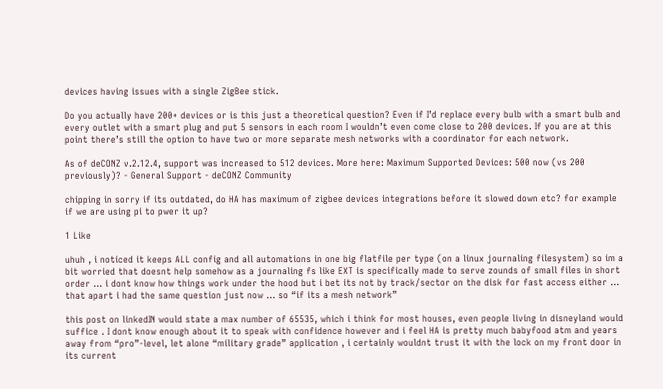devices having issues with a single ZigBee stick.

Do you actually have 200+ devices or is this just a theoretical question? Even if I’d replace every bulb with a smart bulb and every outlet with a smart plug and put 5 sensors in each room I wouldn’t even come close to 200 devices. If you are at this point there’s still the option to have two or more separate mesh networks with a coordinator for each network.

As of deCONZ v.2.12.4, support was increased to 512 devices. More here: Maximum Supported Devices: 500 now (vs 200 previously)? - General Support - deCONZ Community

chipping in sorry if its outdated, do HA has maximum of zigbee devices integrations before it slowed down etc? for example if we are using pi to pwer it up?

1 Like

uhuh , i noticed it keeps ALL config and all automations in one big flatfile per type (on a linux journaling filesystem) so im a bit worried that doesnt help somehow as a journaling fs like EXT is specifically made to serve zounds of small files in short order … i dont know how things work under the hood but i bet its not by track/sector on the disk for fast access either … that apart i had the same question just now … so “if its a mesh network”

this post on linkedIN would state a max number of 65535, which i think for most houses, even people living in disneyland would suffice . I dont know enough about it to speak with confidence however and i feel HA is pretty much babyfood atm and years away from “pro”-level, let alone “military grade” application , i certainly wouldnt trust it with the lock on my front door in its current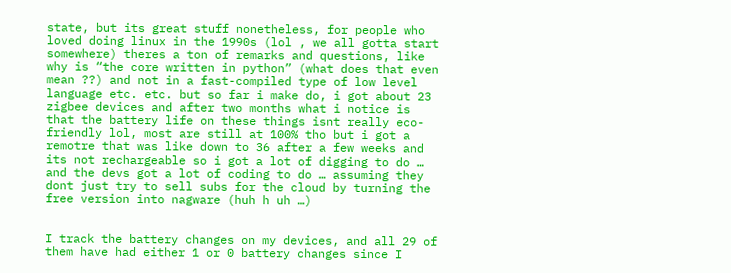state, but its great stuff nonetheless, for people who loved doing linux in the 1990s (lol , we all gotta start somewhere) theres a ton of remarks and questions, like why is “the core written in python” (what does that even mean ??) and not in a fast-compiled type of low level language etc. etc. but so far i make do, i got about 23 zigbee devices and after two months what i notice is that the battery life on these things isnt really eco-friendly lol, most are still at 100% tho but i got a remotre that was like down to 36 after a few weeks and its not rechargeable so i got a lot of digging to do … and the devs got a lot of coding to do … assuming they dont just try to sell subs for the cloud by turning the free version into nagware (huh h uh …)


I track the battery changes on my devices, and all 29 of them have had either 1 or 0 battery changes since I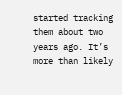started tracking them about two years ago. It’s more than likely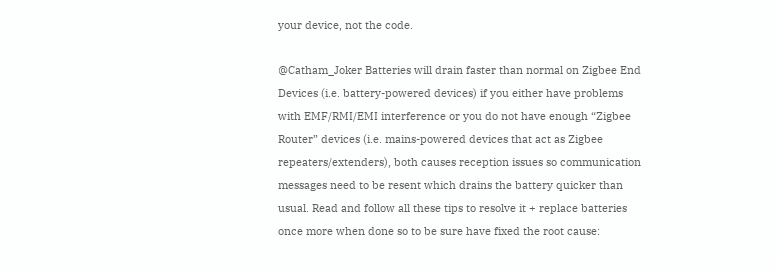your device, not the code.

@Catham_Joker Batteries will drain faster than normal on Zigbee End Devices (i.e. battery-powered devices) if you either have problems with EMF/RMI/EMI interference or you do not have enough “Zigbee Router” devices (i.e. mains-powered devices that act as Zigbee repeaters/extenders), both causes reception issues so communication messages need to be resent which drains the battery quicker than usual. Read and follow all these tips to resolve it + replace batteries once more when done so to be sure have fixed the root cause: